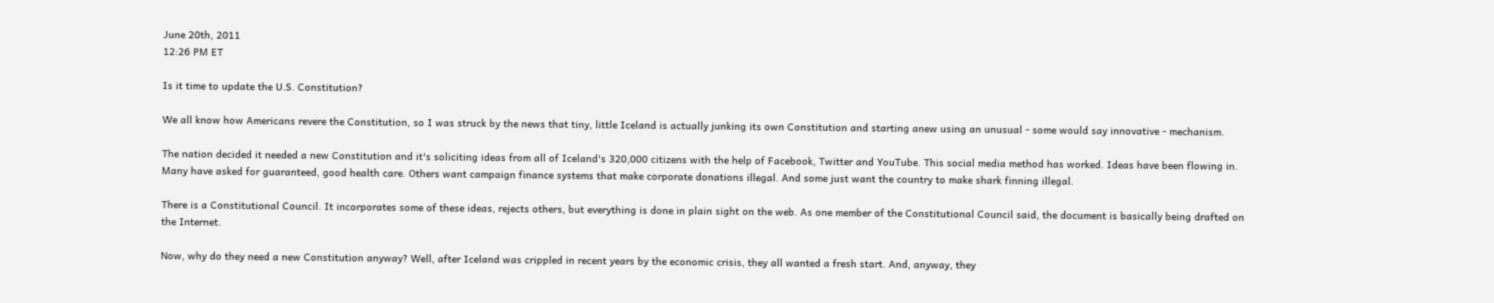June 20th, 2011
12:26 PM ET

Is it time to update the U.S. Constitution?

We all know how Americans revere the Constitution, so I was struck by the news that tiny, little Iceland is actually junking its own Constitution and starting anew using an unusual - some would say innovative - mechanism.

The nation decided it needed a new Constitution and it's soliciting ideas from all of Iceland's 320,000 citizens with the help of Facebook, Twitter and YouTube. This social media method has worked. Ideas have been flowing in. Many have asked for guaranteed, good health care. Others want campaign finance systems that make corporate donations illegal. And some just want the country to make shark finning illegal.

There is a Constitutional Council. It incorporates some of these ideas, rejects others, but everything is done in plain sight on the web. As one member of the Constitutional Council said, the document is basically being drafted on the Internet.

Now, why do they need a new Constitution anyway? Well, after Iceland was crippled in recent years by the economic crisis, they all wanted a fresh start. And, anyway, they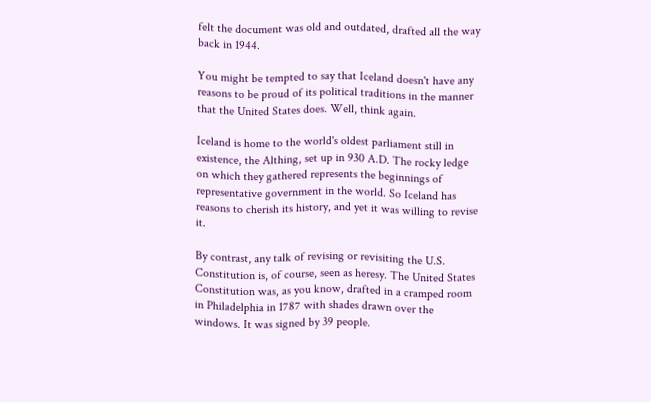felt the document was old and outdated, drafted all the way back in 1944.

You might be tempted to say that Iceland doesn't have any reasons to be proud of its political traditions in the manner that the United States does. Well, think again.

Iceland is home to the world's oldest parliament still in existence, the Althing, set up in 930 A.D. The rocky ledge on which they gathered represents the beginnings of representative government in the world. So Iceland has reasons to cherish its history, and yet it was willing to revise it.

By contrast, any talk of revising or revisiting the U.S. Constitution is, of course, seen as heresy. The United States Constitution was, as you know, drafted in a cramped room in Philadelphia in 1787 with shades drawn over the windows. It was signed by 39 people.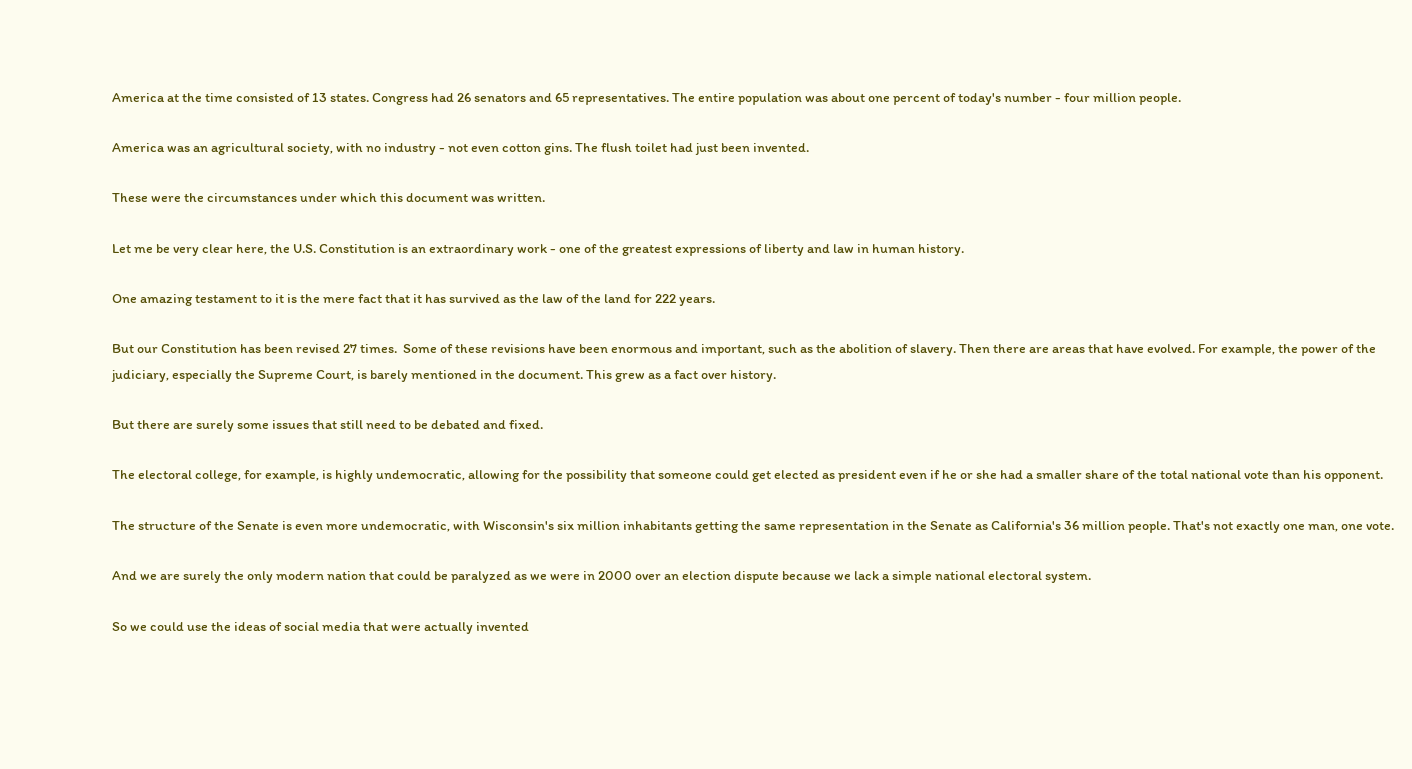America at the time consisted of 13 states. Congress had 26 senators and 65 representatives. The entire population was about one percent of today's number - four million people.

America was an agricultural society, with no industry - not even cotton gins. The flush toilet had just been invented.

These were the circumstances under which this document was written.

Let me be very clear here, the U.S. Constitution is an extraordinary work - one of the greatest expressions of liberty and law in human history.

One amazing testament to it is the mere fact that it has survived as the law of the land for 222 years.

But our Constitution has been revised 27 times.  Some of these revisions have been enormous and important, such as the abolition of slavery. Then there are areas that have evolved. For example, the power of the judiciary, especially the Supreme Court, is barely mentioned in the document. This grew as a fact over history.

But there are surely some issues that still need to be debated and fixed.

The electoral college, for example, is highly undemocratic, allowing for the possibility that someone could get elected as president even if he or she had a smaller share of the total national vote than his opponent.

The structure of the Senate is even more undemocratic, with Wisconsin's six million inhabitants getting the same representation in the Senate as California's 36 million people. That's not exactly one man, one vote.

And we are surely the only modern nation that could be paralyzed as we were in 2000 over an election dispute because we lack a simple national electoral system.

So we could use the ideas of social media that were actually invented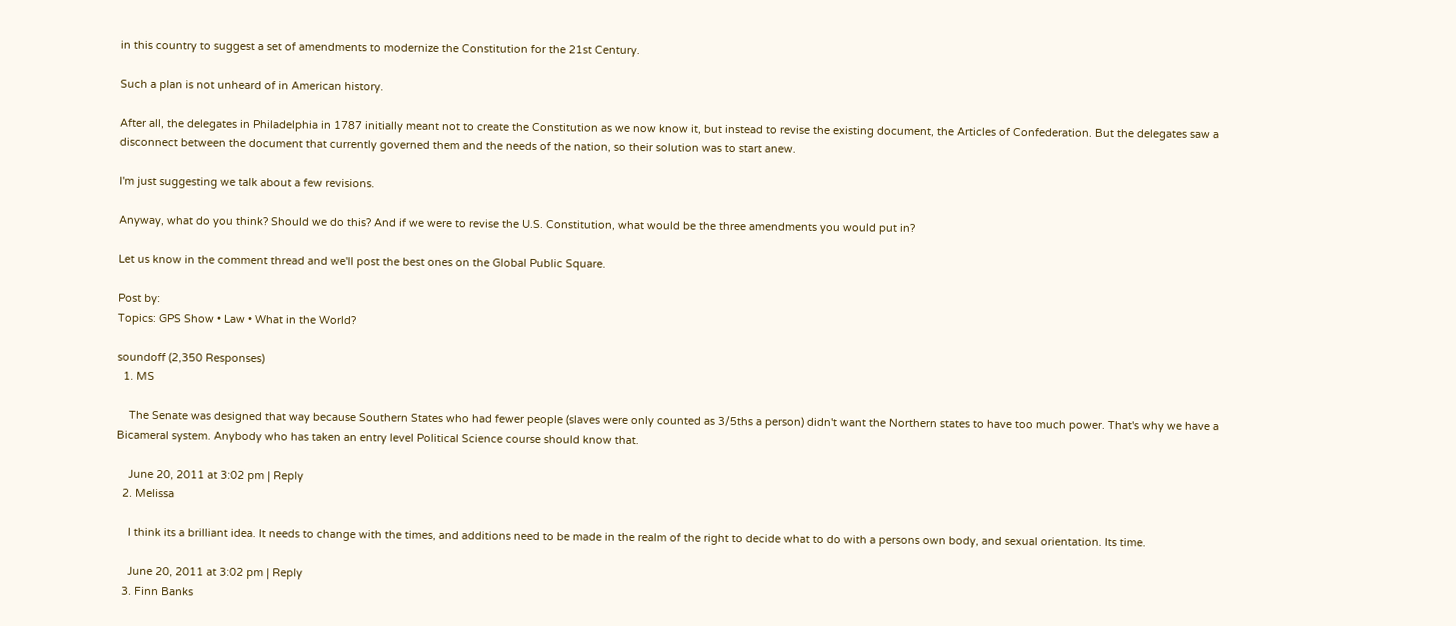in this country to suggest a set of amendments to modernize the Constitution for the 21st Century.

Such a plan is not unheard of in American history.

After all, the delegates in Philadelphia in 1787 initially meant not to create the Constitution as we now know it, but instead to revise the existing document, the Articles of Confederation. But the delegates saw a disconnect between the document that currently governed them and the needs of the nation, so their solution was to start anew.

I'm just suggesting we talk about a few revisions.

Anyway, what do you think? Should we do this? And if we were to revise the U.S. Constitution, what would be the three amendments you would put in?

Let us know in the comment thread and we'll post the best ones on the Global Public Square.

Post by:
Topics: GPS Show • Law • What in the World?

soundoff (2,350 Responses)
  1. MS

    The Senate was designed that way because Southern States who had fewer people (slaves were only counted as 3/5ths a person) didn't want the Northern states to have too much power. That's why we have a Bicameral system. Anybody who has taken an entry level Political Science course should know that.

    June 20, 2011 at 3:02 pm | Reply
  2. Melissa

    I think its a brilliant idea. It needs to change with the times, and additions need to be made in the realm of the right to decide what to do with a persons own body, and sexual orientation. Its time.

    June 20, 2011 at 3:02 pm | Reply
  3. Finn Banks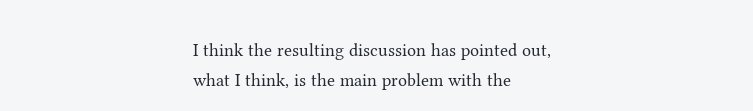I think the resulting discussion has pointed out, what I think, is the main problem with the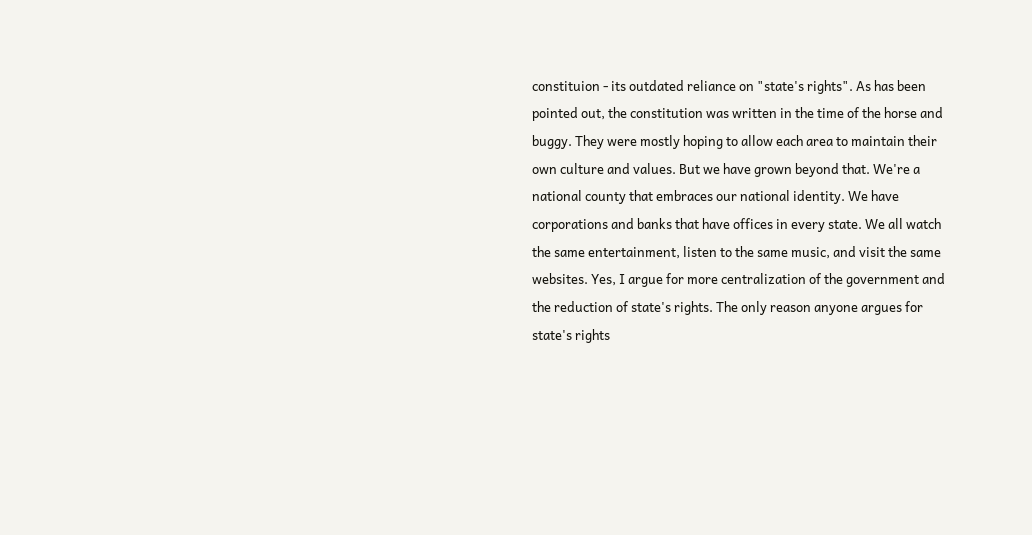constituion - its outdated reliance on "state's rights". As has been pointed out, the constitution was written in the time of the horse and buggy. They were mostly hoping to allow each area to maintain their own culture and values. But we have grown beyond that. We're a national county that embraces our national identity. We have corporations and banks that have offices in every state. We all watch the same entertainment, listen to the same music, and visit the same websites. Yes, I argue for more centralization of the government and the reduction of state's rights. The only reason anyone argues for state's rights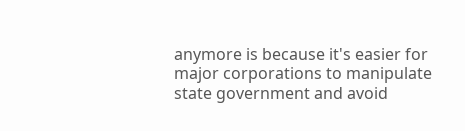anymore is because it's easier for major corporations to manipulate state government and avoid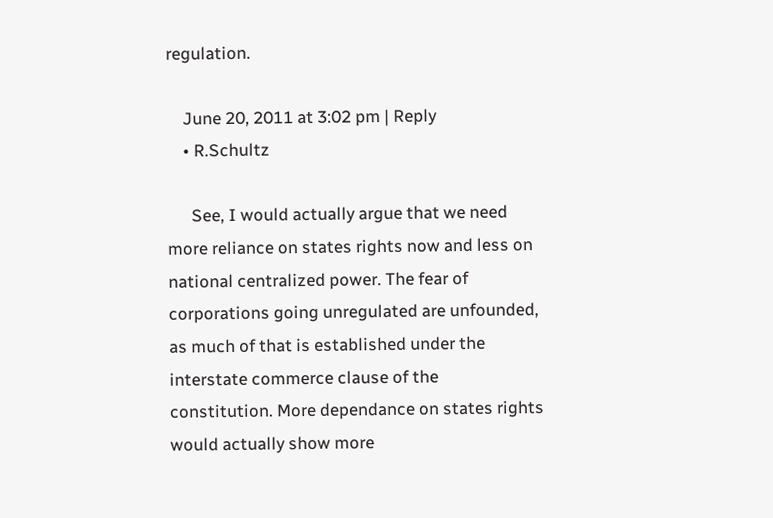regulation.

    June 20, 2011 at 3:02 pm | Reply
    • R.Schultz

      See, I would actually argue that we need more reliance on states rights now and less on national centralized power. The fear of corporations going unregulated are unfounded, as much of that is established under the interstate commerce clause of the constitution. More dependance on states rights would actually show more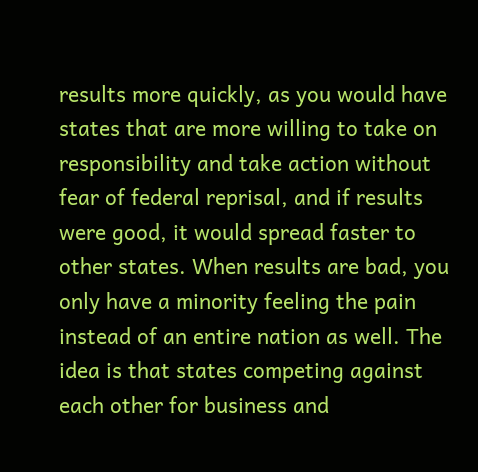results more quickly, as you would have states that are more willing to take on responsibility and take action without fear of federal reprisal, and if results were good, it would spread faster to other states. When results are bad, you only have a minority feeling the pain instead of an entire nation as well. The idea is that states competing against each other for business and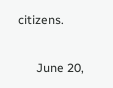citizens.

      June 20,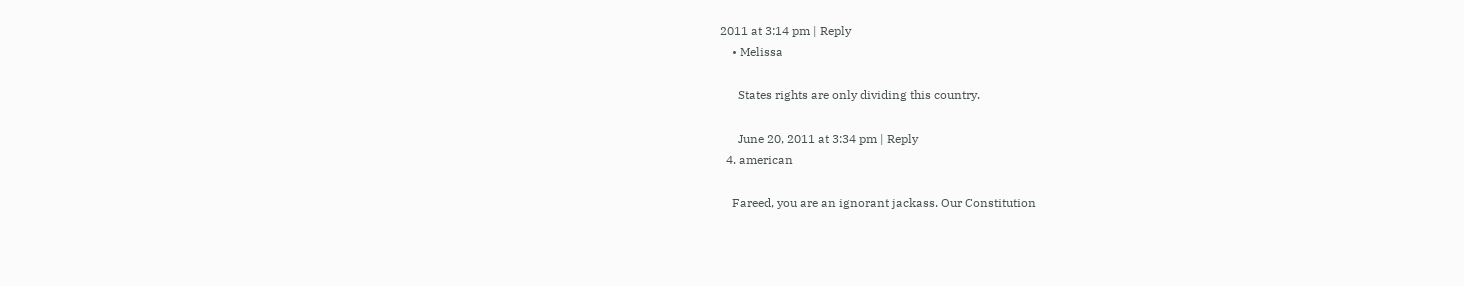2011 at 3:14 pm | Reply
    • Melissa

      States rights are only dividing this country.

      June 20, 2011 at 3:34 pm | Reply
  4. american

    Fareed, you are an ignorant jackass. Our Constitution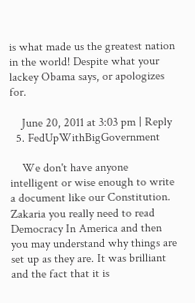is what made us the greatest nation in the world! Despite what your lackey Obama says, or apologizes for.

    June 20, 2011 at 3:03 pm | Reply
  5. FedUpWithBigGovernment

    We don't have anyone intelligent or wise enough to write a document like our Constitution. Zakaria you really need to read Democracy In America and then you may understand why things are set up as they are. It was brilliant and the fact that it is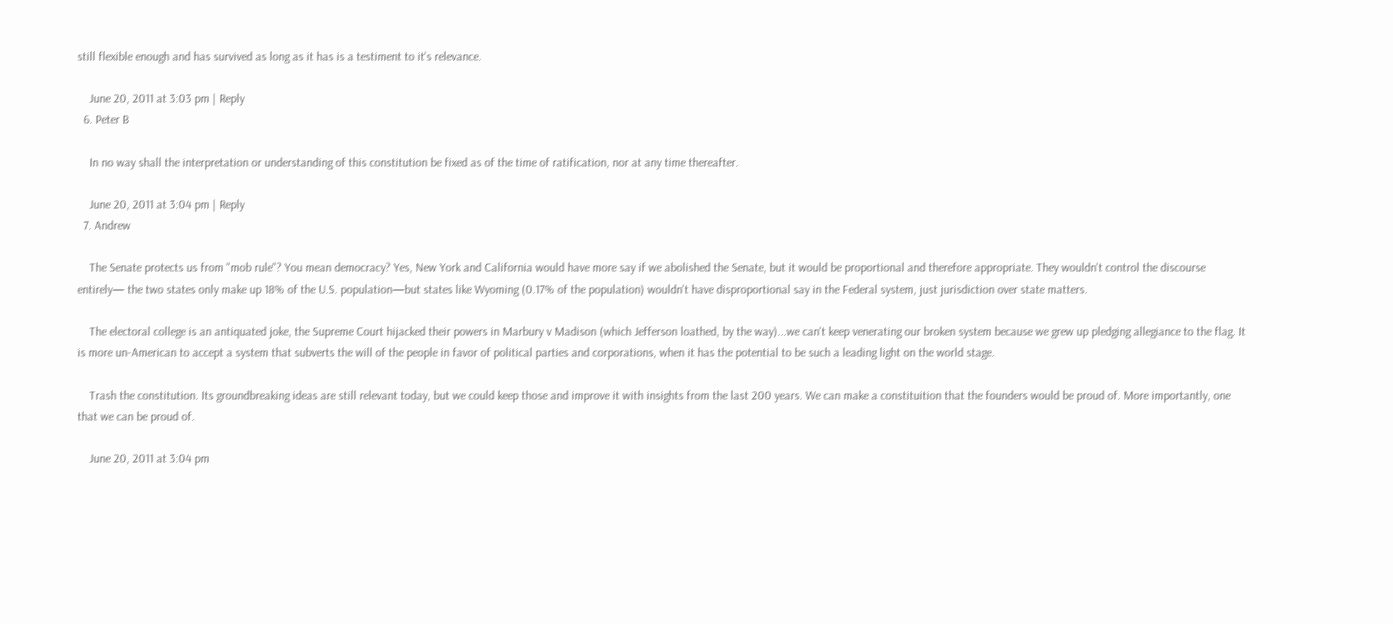still flexible enough and has survived as long as it has is a testiment to it's relevance.

    June 20, 2011 at 3:03 pm | Reply
  6. Peter B

    In no way shall the interpretation or understanding of this constitution be fixed as of the time of ratification, nor at any time thereafter.

    June 20, 2011 at 3:04 pm | Reply
  7. Andrew

    The Senate protects us from "mob rule"? You mean democracy? Yes, New York and California would have more say if we abolished the Senate, but it would be proportional and therefore appropriate. They wouldn't control the discourse entirely— the two states only make up 18% of the U.S. population—but states like Wyoming (0.17% of the population) wouldn't have disproportional say in the Federal system, just jurisdiction over state matters.

    The electoral college is an antiquated joke, the Supreme Court hijacked their powers in Marbury v Madison (which Jefferson loathed, by the way)...we can't keep venerating our broken system because we grew up pledging allegiance to the flag. It is more un-American to accept a system that subverts the will of the people in favor of political parties and corporations, when it has the potential to be such a leading light on the world stage.

    Trash the constitution. Its groundbreaking ideas are still relevant today, but we could keep those and improve it with insights from the last 200 years. We can make a constituition that the founders would be proud of. More importantly, one that we can be proud of.

    June 20, 2011 at 3:04 pm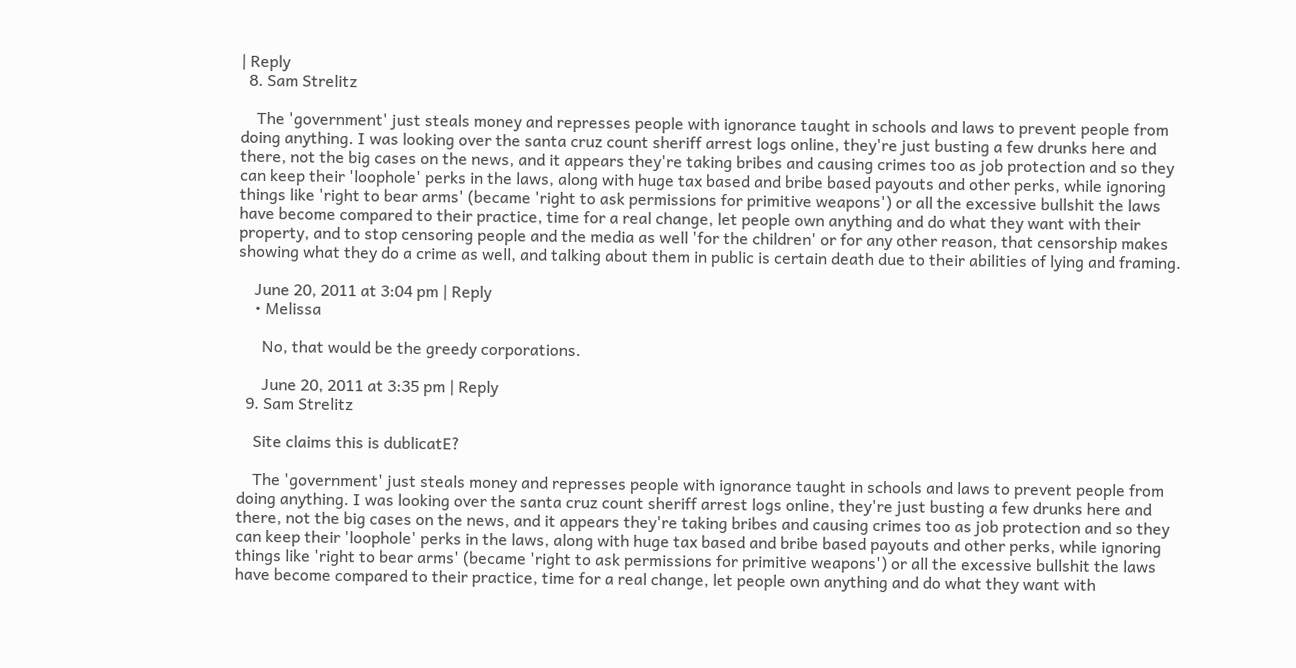| Reply
  8. Sam Strelitz

    The 'government' just steals money and represses people with ignorance taught in schools and laws to prevent people from doing anything. I was looking over the santa cruz count sheriff arrest logs online, they're just busting a few drunks here and there, not the big cases on the news, and it appears they're taking bribes and causing crimes too as job protection and so they can keep their 'loophole' perks in the laws, along with huge tax based and bribe based payouts and other perks, while ignoring things like 'right to bear arms' (became 'right to ask permissions for primitive weapons') or all the excessive bullshit the laws have become compared to their practice, time for a real change, let people own anything and do what they want with their property, and to stop censoring people and the media as well 'for the children' or for any other reason, that censorship makes showing what they do a crime as well, and talking about them in public is certain death due to their abilities of lying and framing.

    June 20, 2011 at 3:04 pm | Reply
    • Melissa

      No, that would be the greedy corporations.

      June 20, 2011 at 3:35 pm | Reply
  9. Sam Strelitz

    Site claims this is dublicatE?

    The 'government' just steals money and represses people with ignorance taught in schools and laws to prevent people from doing anything. I was looking over the santa cruz count sheriff arrest logs online, they're just busting a few drunks here and there, not the big cases on the news, and it appears they're taking bribes and causing crimes too as job protection and so they can keep their 'loophole' perks in the laws, along with huge tax based and bribe based payouts and other perks, while ignoring things like 'right to bear arms' (became 'right to ask permissions for primitive weapons') or all the excessive bullshit the laws have become compared to their practice, time for a real change, let people own anything and do what they want with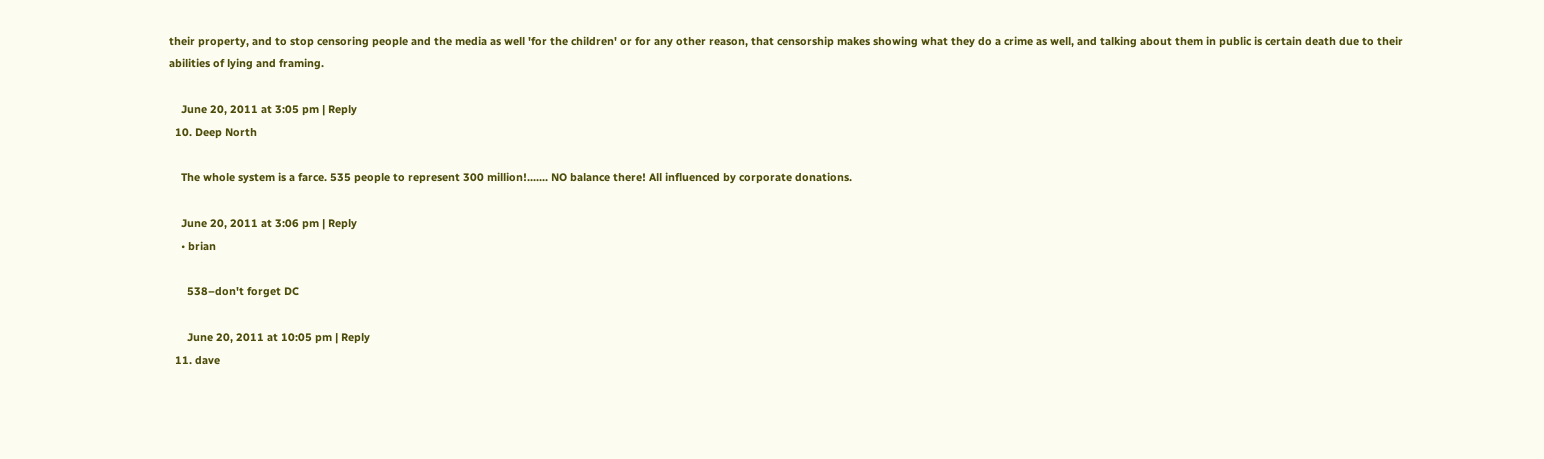their property, and to stop censoring people and the media as well 'for the children' or for any other reason, that censorship makes showing what they do a crime as well, and talking about them in public is certain death due to their abilities of lying and framing.

    June 20, 2011 at 3:05 pm | Reply
  10. Deep North

    The whole system is a farce. 535 people to represent 300 million!....... NO balance there! All influenced by corporate donations.

    June 20, 2011 at 3:06 pm | Reply
    • brian

      538–don't forget DC

      June 20, 2011 at 10:05 pm | Reply
  11. dave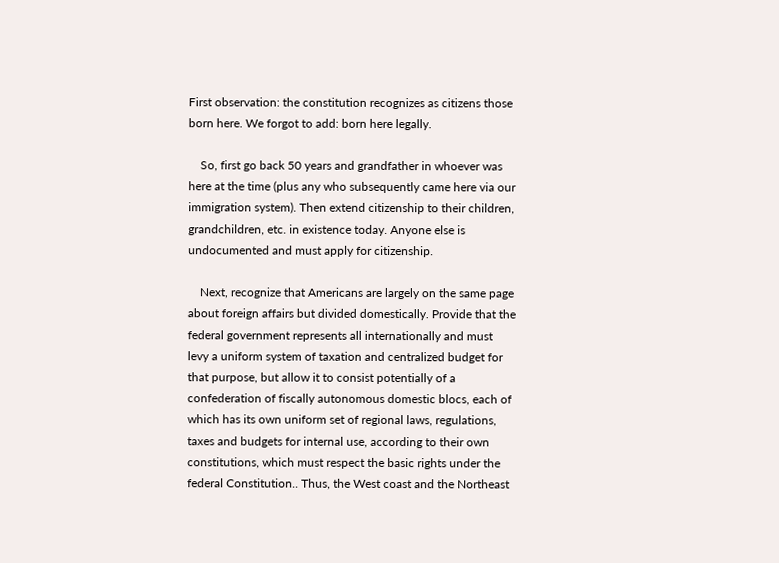First observation: the constitution recognizes as citizens those born here. We forgot to add: born here legally.

    So, first go back 50 years and grandfather in whoever was here at the time (plus any who subsequently came here via our immigration system). Then extend citizenship to their children, grandchildren, etc. in existence today. Anyone else is undocumented and must apply for citizenship.

    Next, recognize that Americans are largely on the same page about foreign affairs but divided domestically. Provide that the federal government represents all internationally and must levy a uniform system of taxation and centralized budget for that purpose, but allow it to consist potentially of a confederation of fiscally autonomous domestic blocs, each of which has its own uniform set of regional laws, regulations, taxes and budgets for internal use, according to their own constitutions, which must respect the basic rights under the federal Constitution.. Thus, the West coast and the Northeast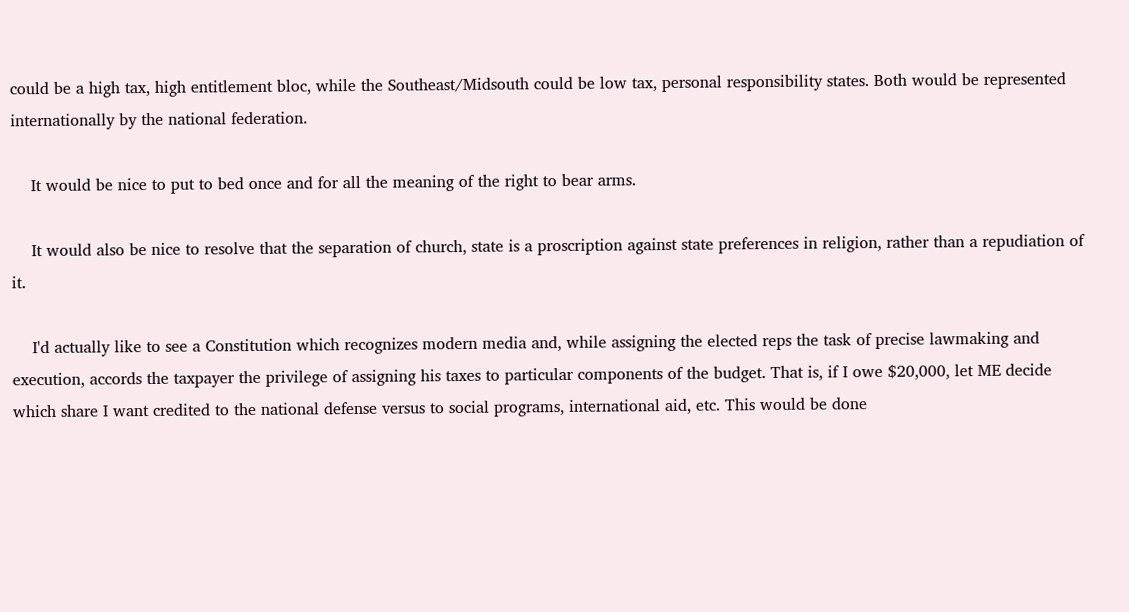could be a high tax, high entitlement bloc, while the Southeast/Midsouth could be low tax, personal responsibility states. Both would be represented internationally by the national federation.

    It would be nice to put to bed once and for all the meaning of the right to bear arms.

    It would also be nice to resolve that the separation of church, state is a proscription against state preferences in religion, rather than a repudiation of it.

    I'd actually like to see a Constitution which recognizes modern media and, while assigning the elected reps the task of precise lawmaking and execution, accords the taxpayer the privilege of assigning his taxes to particular components of the budget. That is, if I owe $20,000, let ME decide which share I want credited to the national defense versus to social programs, international aid, etc. This would be done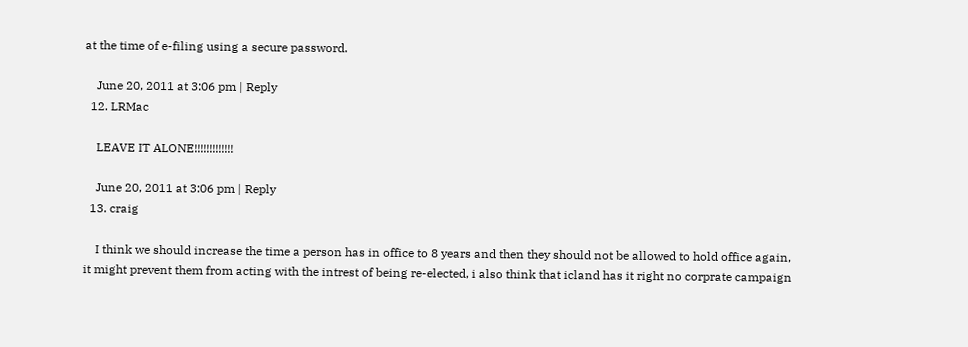at the time of e-filing using a secure password.

    June 20, 2011 at 3:06 pm | Reply
  12. LRMac

    LEAVE IT ALONE!!!!!!!!!!!!!

    June 20, 2011 at 3:06 pm | Reply
  13. craig

    I think we should increase the time a person has in office to 8 years and then they should not be allowed to hold office again, it might prevent them from acting with the intrest of being re-elected, i also think that icland has it right no corprate campaign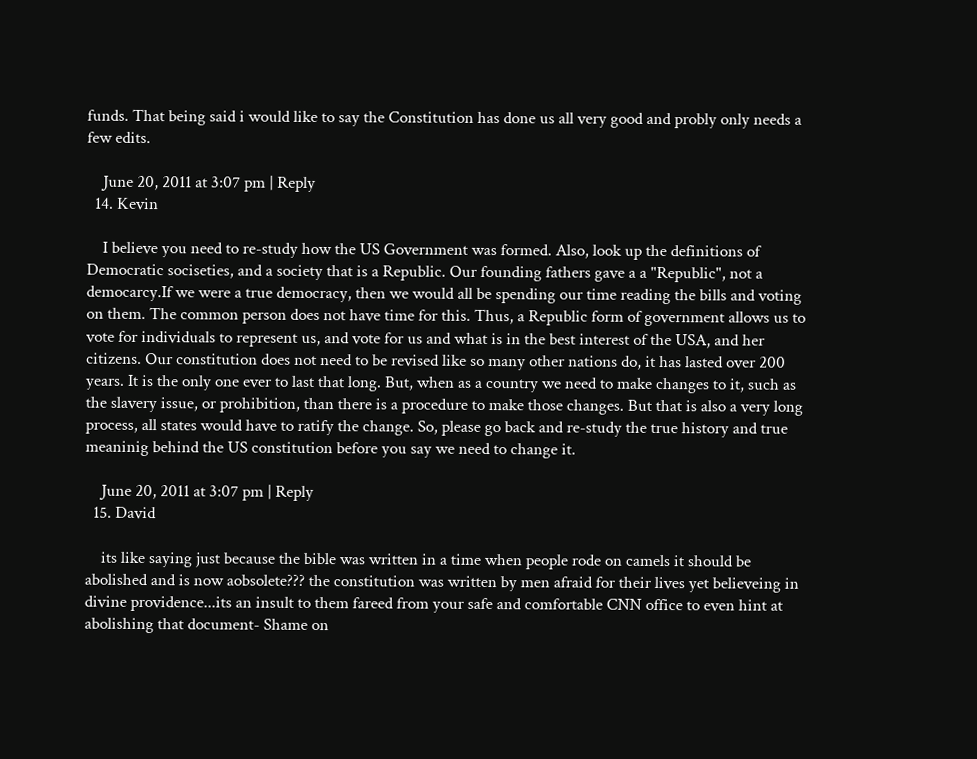funds. That being said i would like to say the Constitution has done us all very good and probly only needs a few edits.

    June 20, 2011 at 3:07 pm | Reply
  14. Kevin

    I believe you need to re-study how the US Government was formed. Also, look up the definitions of Democratic sociseties, and a society that is a Republic. Our founding fathers gave a a "Republic", not a democarcy.If we were a true democracy, then we would all be spending our time reading the bills and voting on them. The common person does not have time for this. Thus, a Republic form of government allows us to vote for individuals to represent us, and vote for us and what is in the best interest of the USA, and her citizens. Our constitution does not need to be revised like so many other nations do, it has lasted over 200 years. It is the only one ever to last that long. But, when as a country we need to make changes to it, such as the slavery issue, or prohibition, than there is a procedure to make those changes. But that is also a very long process, all states would have to ratify the change. So, please go back and re-study the true history and true meaninig behind the US constitution before you say we need to change it.

    June 20, 2011 at 3:07 pm | Reply
  15. David

    its like saying just because the bible was written in a time when people rode on camels it should be abolished and is now aobsolete??? the constitution was written by men afraid for their lives yet believeing in divine providence...its an insult to them fareed from your safe and comfortable CNN office to even hint at abolishing that document- Shame on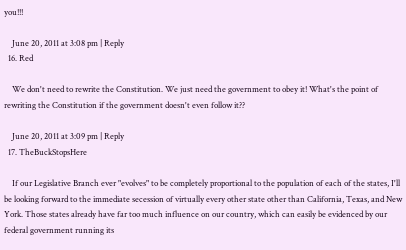you!!!

    June 20, 2011 at 3:08 pm | Reply
  16. Red

    We don't need to rewrite the Constitution. We just need the government to obey it! What's the point of rewriting the Constitution if the government doesn't even follow it??

    June 20, 2011 at 3:09 pm | Reply
  17. TheBuckStopsHere

    If our Legislative Branch ever "evolves" to be completely proportional to the population of each of the states, I'll be looking forward to the immediate secession of virtually every other state other than California, Texas, and New York. Those states already have far too much influence on our country, which can easily be evidenced by our federal government running its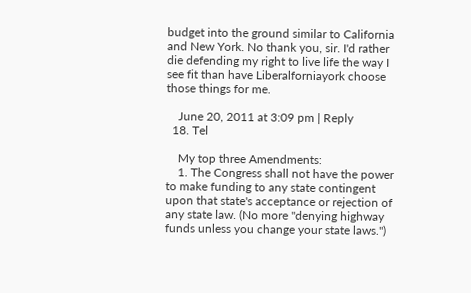budget into the ground similar to California and New York. No thank you, sir. I'd rather die defending my right to live life the way I see fit than have Liberalforniayork choose those things for me.

    June 20, 2011 at 3:09 pm | Reply
  18. Tel

    My top three Amendments:
    1. The Congress shall not have the power to make funding to any state contingent upon that state's acceptance or rejection of any state law. (No more "denying highway funds unless you change your state laws.")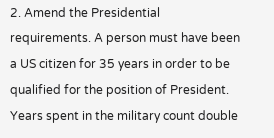2. Amend the Presidential requirements. A person must have been a US citizen for 35 years in order to be qualified for the position of President. Years spent in the military count double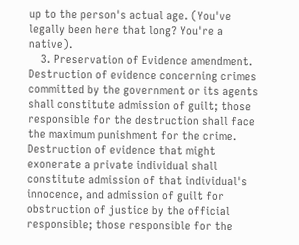up to the person's actual age. (You've legally been here that long? You're a native).
    3. Preservation of Evidence amendment. Destruction of evidence concerning crimes committed by the government or its agents shall constitute admission of guilt; those responsible for the destruction shall face the maximum punishment for the crime. Destruction of evidence that might exonerate a private individual shall constitute admission of that individual's innocence, and admission of guilt for obstruction of justice by the official responsible; those responsible for the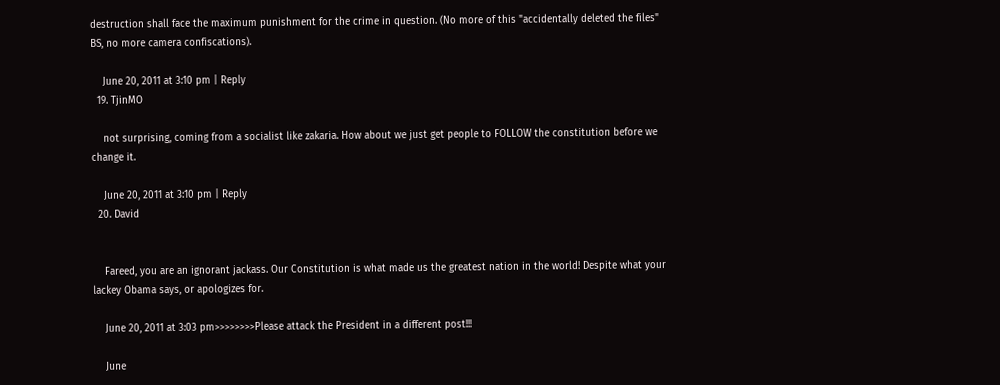destruction shall face the maximum punishment for the crime in question. (No more of this "accidentally deleted the files" BS, no more camera confiscations).

    June 20, 2011 at 3:10 pm | Reply
  19. TjinMO

    not surprising, coming from a socialist like zakaria. How about we just get people to FOLLOW the constitution before we change it.

    June 20, 2011 at 3:10 pm | Reply
  20. David


    Fareed, you are an ignorant jackass. Our Constitution is what made us the greatest nation in the world! Despite what your lackey Obama says, or apologizes for.

    June 20, 2011 at 3:03 pm>>>>>>>>Please attack the President in a different post!!!

    June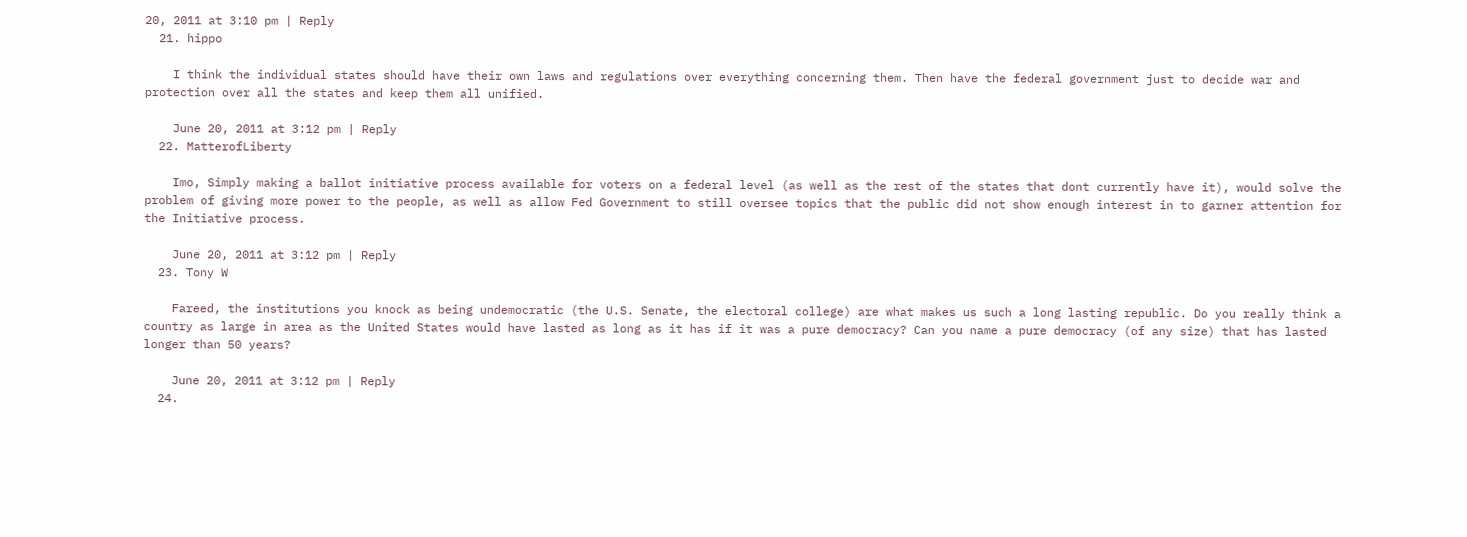20, 2011 at 3:10 pm | Reply
  21. hippo

    I think the individual states should have their own laws and regulations over everything concerning them. Then have the federal government just to decide war and protection over all the states and keep them all unified.

    June 20, 2011 at 3:12 pm | Reply
  22. MatterofLiberty

    Imo, Simply making a ballot initiative process available for voters on a federal level (as well as the rest of the states that dont currently have it), would solve the problem of giving more power to the people, as well as allow Fed Government to still oversee topics that the public did not show enough interest in to garner attention for the Initiative process.

    June 20, 2011 at 3:12 pm | Reply
  23. Tony W

    Fareed, the institutions you knock as being undemocratic (the U.S. Senate, the electoral college) are what makes us such a long lasting republic. Do you really think a country as large in area as the United States would have lasted as long as it has if it was a pure democracy? Can you name a pure democracy (of any size) that has lasted longer than 50 years?

    June 20, 2011 at 3:12 pm | Reply
  24.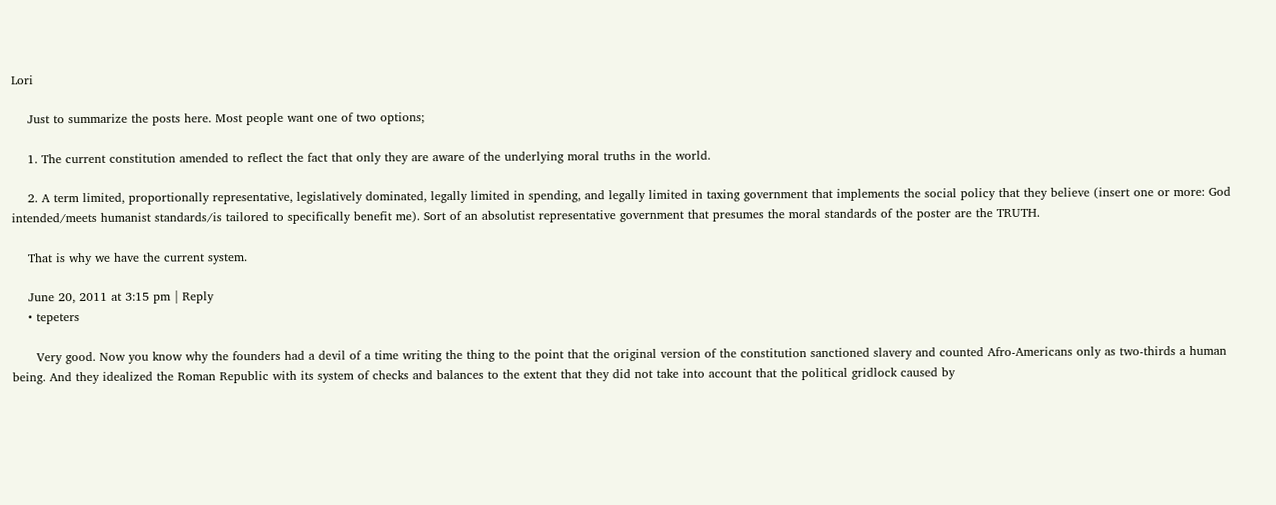Lori

    Just to summarize the posts here. Most people want one of two options;

    1. The current constitution amended to reflect the fact that only they are aware of the underlying moral truths in the world.

    2. A term limited, proportionally representative, legislatively dominated, legally limited in spending, and legally limited in taxing government that implements the social policy that they believe (insert one or more: God intended/meets humanist standards/is tailored to specifically benefit me). Sort of an absolutist representative government that presumes the moral standards of the poster are the TRUTH.

    That is why we have the current system.

    June 20, 2011 at 3:15 pm | Reply
    • tepeters

      Very good. Now you know why the founders had a devil of a time writing the thing to the point that the original version of the constitution sanctioned slavery and counted Afro-Americans only as two-thirds a human being. And they idealized the Roman Republic with its system of checks and balances to the extent that they did not take into account that the political gridlock caused by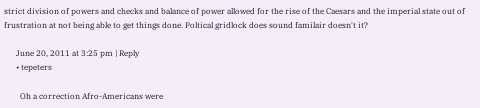strict division of powers and checks and balance of power allowed for the rise of the Caesars and the imperial state out of frustration at not being able to get things done. Poltical gridlock does sound familair doesn't it?

      June 20, 2011 at 3:25 pm | Reply
      • tepeters

        Oh a correction Afro-Americans were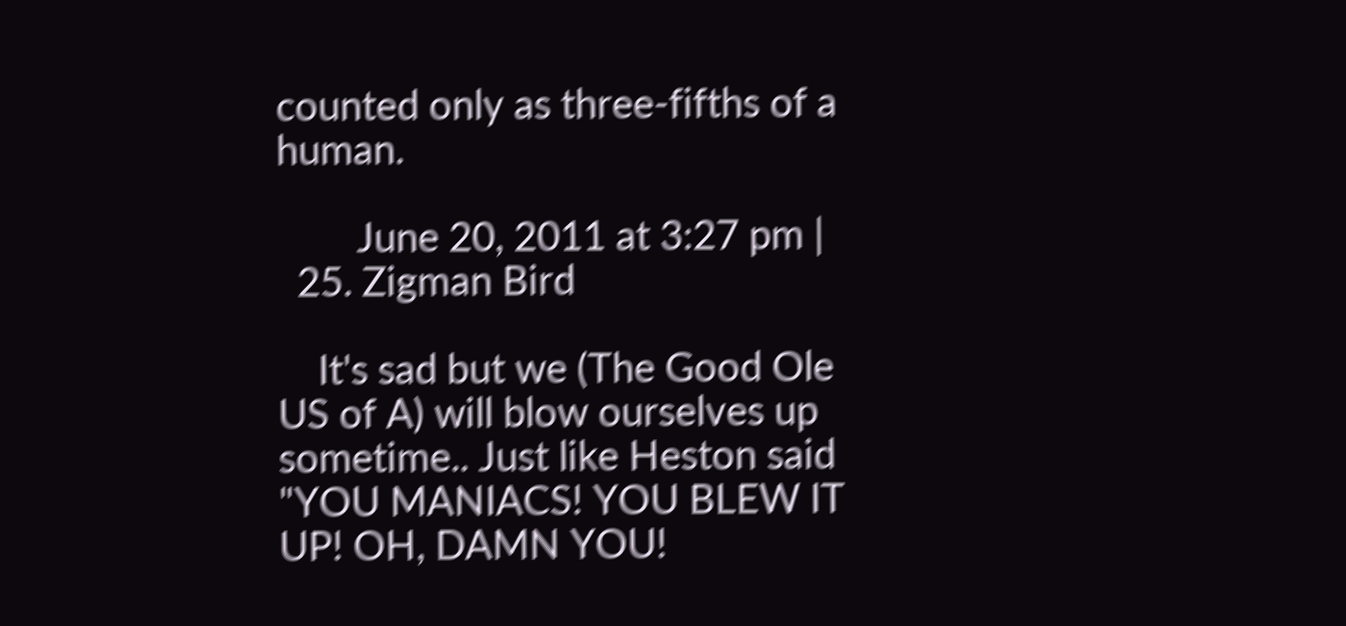counted only as three-fifths of a human.

        June 20, 2011 at 3:27 pm |
  25. Zigman Bird

    It's sad but we (The Good Ole US of A) will blow ourselves up sometime.. Just like Heston said "YOU MANIACS! YOU BLEW IT UP! OH, DAMN YOU!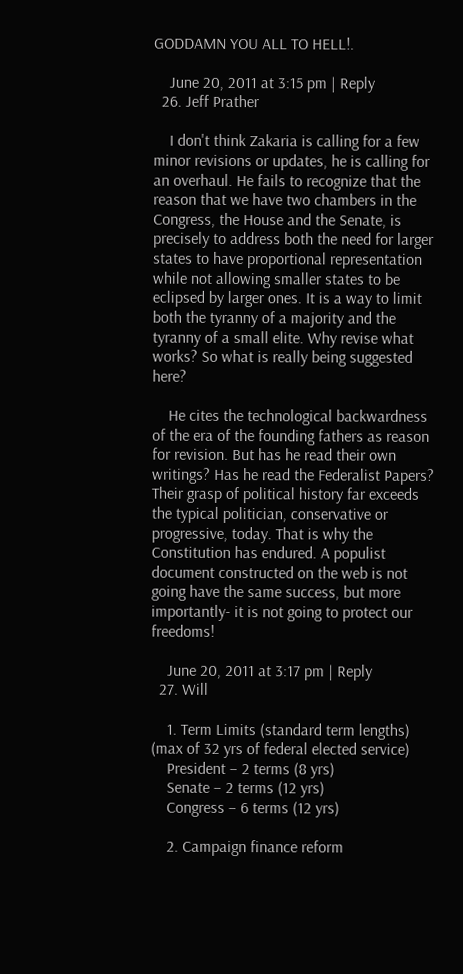GODDAMN YOU ALL TO HELL!.

    June 20, 2011 at 3:15 pm | Reply
  26. Jeff Prather

    I don't think Zakaria is calling for a few minor revisions or updates, he is calling for an overhaul. He fails to recognize that the reason that we have two chambers in the Congress, the House and the Senate, is precisely to address both the need for larger states to have proportional representation while not allowing smaller states to be eclipsed by larger ones. It is a way to limit both the tyranny of a majority and the tyranny of a small elite. Why revise what works? So what is really being suggested here?

    He cites the technological backwardness of the era of the founding fathers as reason for revision. But has he read their own writings? Has he read the Federalist Papers? Their grasp of political history far exceeds the typical politician, conservative or progressive, today. That is why the Constitution has endured. A populist document constructed on the web is not going have the same success, but more importantly- it is not going to protect our freedoms!

    June 20, 2011 at 3:17 pm | Reply
  27. Will

    1. Term Limits (standard term lengths) (max of 32 yrs of federal elected service)
    President – 2 terms (8 yrs)
    Senate – 2 terms (12 yrs)
    Congress – 6 terms (12 yrs)

    2. Campaign finance reform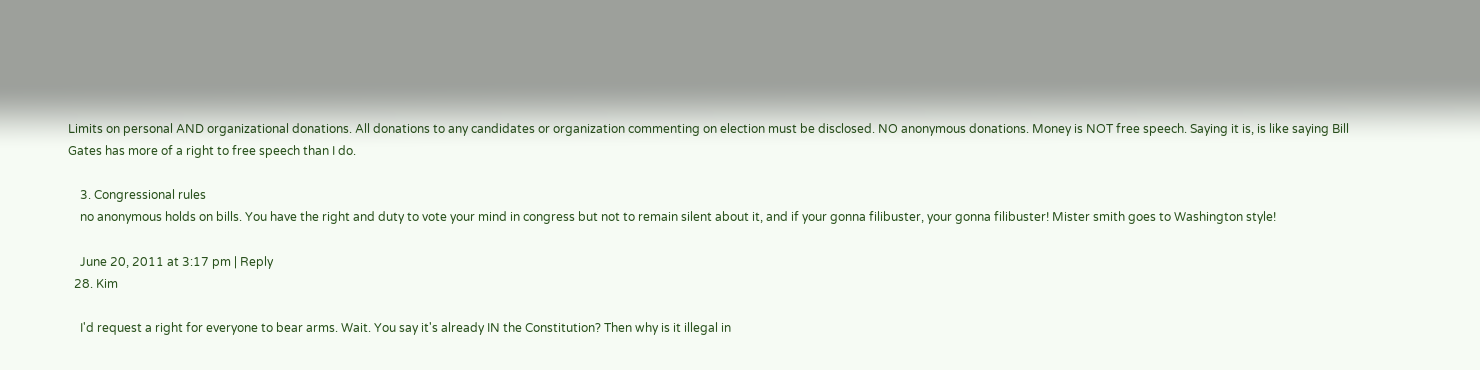Limits on personal AND organizational donations. All donations to any candidates or organization commenting on election must be disclosed. NO anonymous donations. Money is NOT free speech. Saying it is, is like saying Bill Gates has more of a right to free speech than I do.

    3. Congressional rules
    no anonymous holds on bills. You have the right and duty to vote your mind in congress but not to remain silent about it, and if your gonna filibuster, your gonna filibuster! Mister smith goes to Washington style!

    June 20, 2011 at 3:17 pm | Reply
  28. Kim

    I'd request a right for everyone to bear arms. Wait. You say it's already IN the Constitution? Then why is it illegal in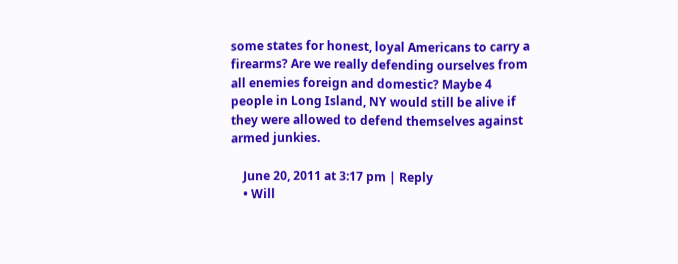some states for honest, loyal Americans to carry a firearms? Are we really defending ourselves from all enemies foreign and domestic? Maybe 4 people in Long Island, NY would still be alive if they were allowed to defend themselves against armed junkies.

    June 20, 2011 at 3:17 pm | Reply
    • Will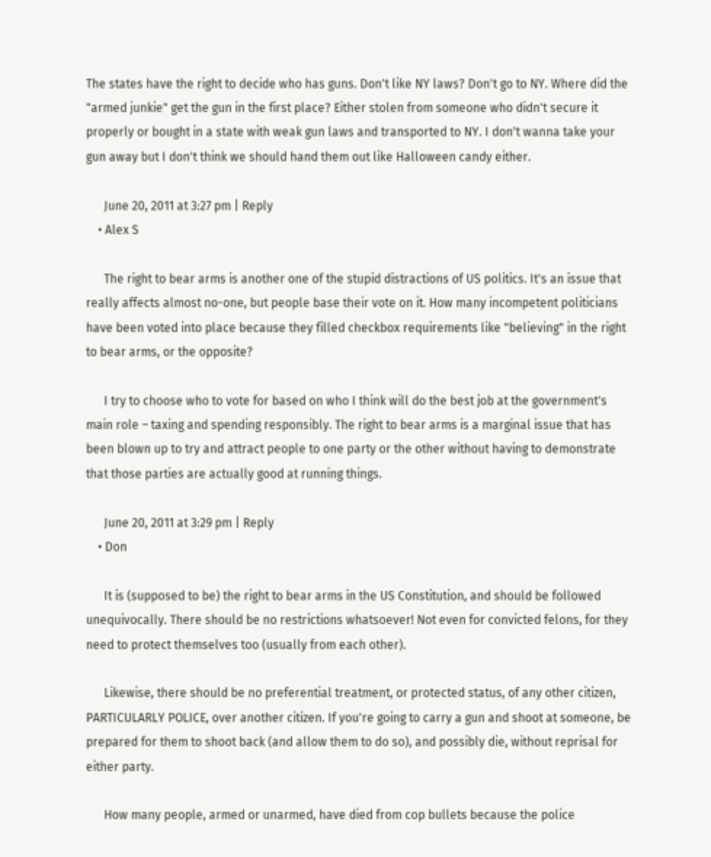The states have the right to decide who has guns. Don't like NY laws? Don't go to NY. Where did the "armed junkie" get the gun in the first place? Either stolen from someone who didn't secure it properly or bought in a state with weak gun laws and transported to NY. I don't wanna take your gun away but I don't think we should hand them out like Halloween candy either.

      June 20, 2011 at 3:27 pm | Reply
    • Alex S

      The right to bear arms is another one of the stupid distractions of US politics. It's an issue that really affects almost no-one, but people base their vote on it. How many incompetent politicians have been voted into place because they filled checkbox requirements like "believing" in the right to bear arms, or the opposite?

      I try to choose who to vote for based on who I think will do the best job at the government's main role – taxing and spending responsibly. The right to bear arms is a marginal issue that has been blown up to try and attract people to one party or the other without having to demonstrate that those parties are actually good at running things.

      June 20, 2011 at 3:29 pm | Reply
    • Don

      It is (supposed to be) the right to bear arms in the US Constitution, and should be followed unequivocally. There should be no restrictions whatsoever! Not even for convicted felons, for they need to protect themselves too (usually from each other).

      Likewise, there should be no preferential treatment, or protected status, of any other citizen, PARTICULARLY POLICE, over another citizen. If you're going to carry a gun and shoot at someone, be prepared for them to shoot back (and allow them to do so), and possibly die, without reprisal for either party.

      How many people, armed or unarmed, have died from cop bullets because the police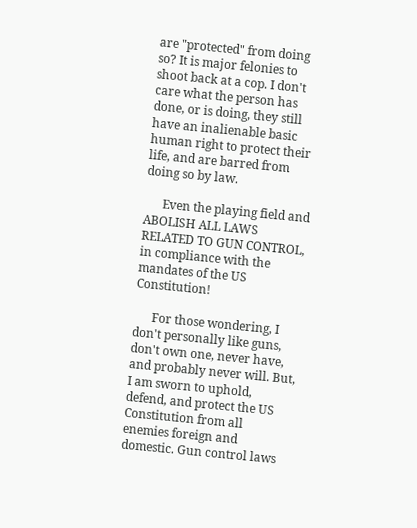are "protected" from doing so? It is major felonies to shoot back at a cop. I don't care what the person has done, or is doing, they still have an inalienable basic human right to protect their life, and are barred from doing so by law.

      Even the playing field and ABOLISH ALL LAWS RELATED TO GUN CONTROL, in compliance with the mandates of the US Constitution!

      For those wondering, I don't personally like guns, don't own one, never have, and probably never will. But, I am sworn to uphold, defend, and protect the US Constitution from all enemies foreign and domestic. Gun control laws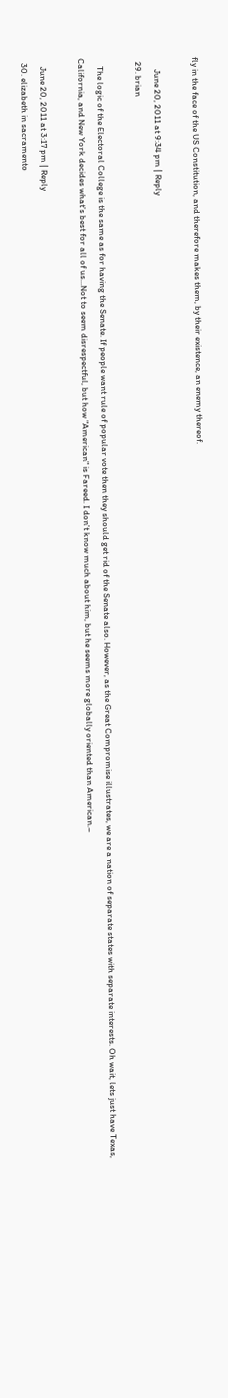fly in the face of the US Constitution, and therefore makes them, by their existence, an enemy thereof.

      June 20, 2011 at 9:34 pm | Reply
  29. brian

    The logic of the Electoral College is the same as for having the Senate. If people want rule of popular vote then they should get rid of the Senate also. However, as the Great Compromise illustrates, we are a nation of separate states with separate interests. Oh wait, lets just have Texas, California, and New York decides what's best for all of us...Not to seem disrespectful, but how "American" is Fareed. I don't know much about him, but he seems more globally oriented than American.–

    June 20, 2011 at 3:17 pm | Reply
  30. elizabeth in sacramento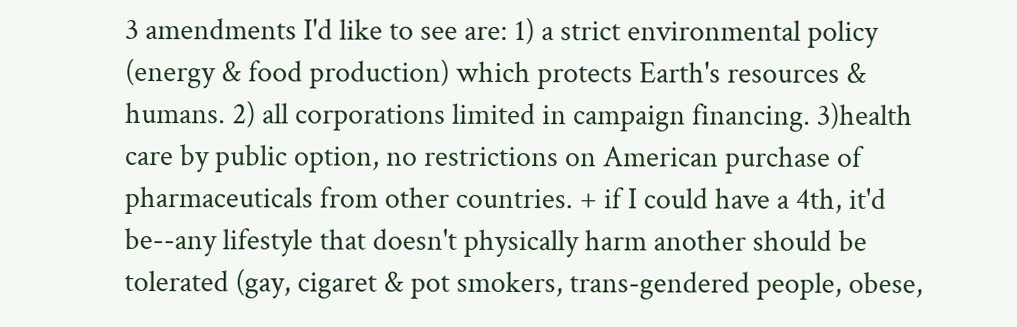3 amendments I'd like to see are: 1) a strict environmental policy (energy & food production) which protects Earth's resources & humans. 2) all corporations limited in campaign financing. 3)health care by public option, no restrictions on American purchase of pharmaceuticals from other countries. + if I could have a 4th, it'd be--any lifestyle that doesn't physically harm another should be tolerated (gay, cigaret & pot smokers, trans-gendered people, obese,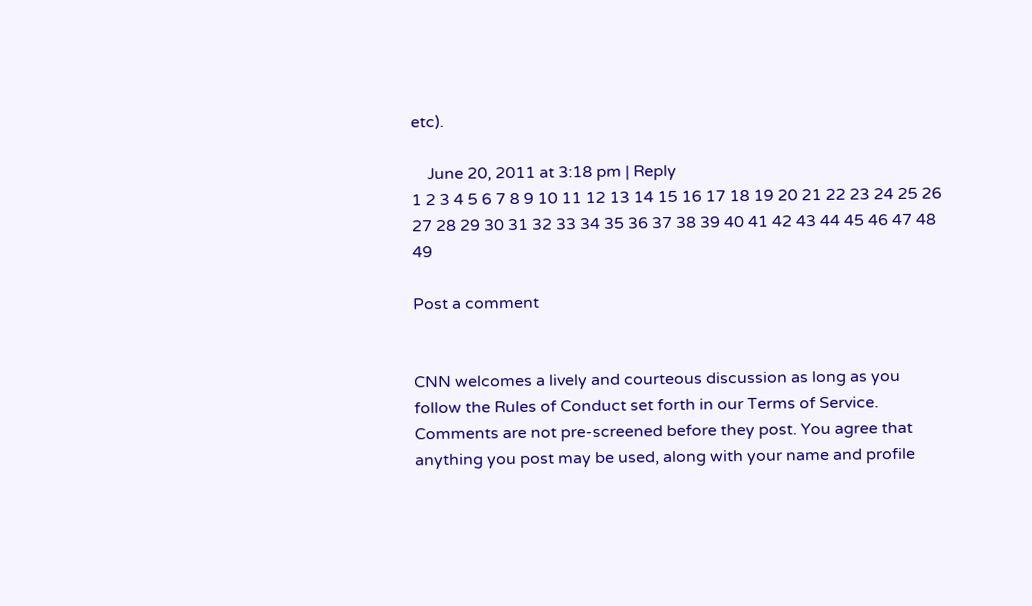etc).

    June 20, 2011 at 3:18 pm | Reply
1 2 3 4 5 6 7 8 9 10 11 12 13 14 15 16 17 18 19 20 21 22 23 24 25 26 27 28 29 30 31 32 33 34 35 36 37 38 39 40 41 42 43 44 45 46 47 48 49

Post a comment


CNN welcomes a lively and courteous discussion as long as you follow the Rules of Conduct set forth in our Terms of Service. Comments are not pre-screened before they post. You agree that anything you post may be used, along with your name and profile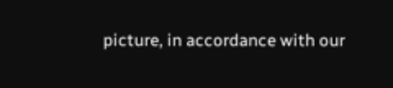picture, in accordance with our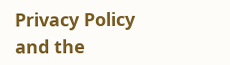Privacy Policy and the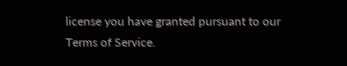license you have granted pursuant to our Terms of Service.